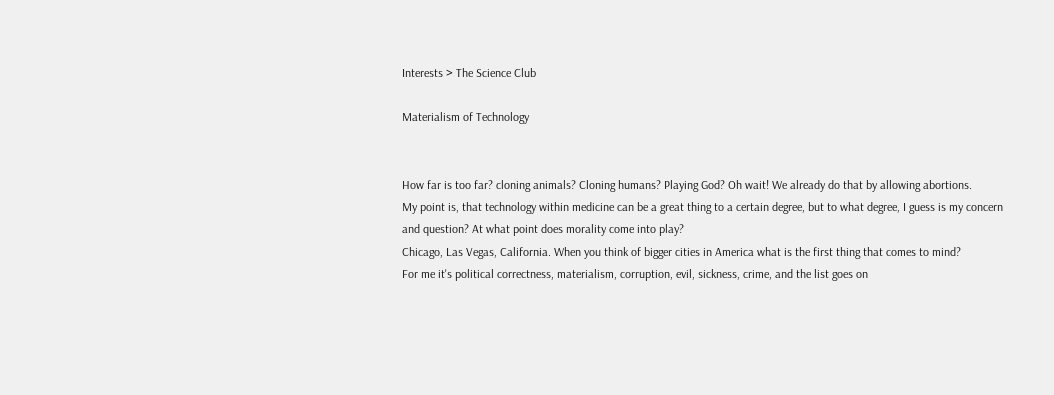Interests > The Science Club

Materialism of Technology


How far is too far? cloning animals? Cloning humans? Playing God? Oh wait! We already do that by allowing abortions.
My point is, that technology within medicine can be a great thing to a certain degree, but to what degree, I guess is my concern and question? At what point does morality come into play?
Chicago, Las Vegas, California. When you think of bigger cities in America what is the first thing that comes to mind?
For me it's political correctness, materialism, corruption, evil, sickness, crime, and the list goes on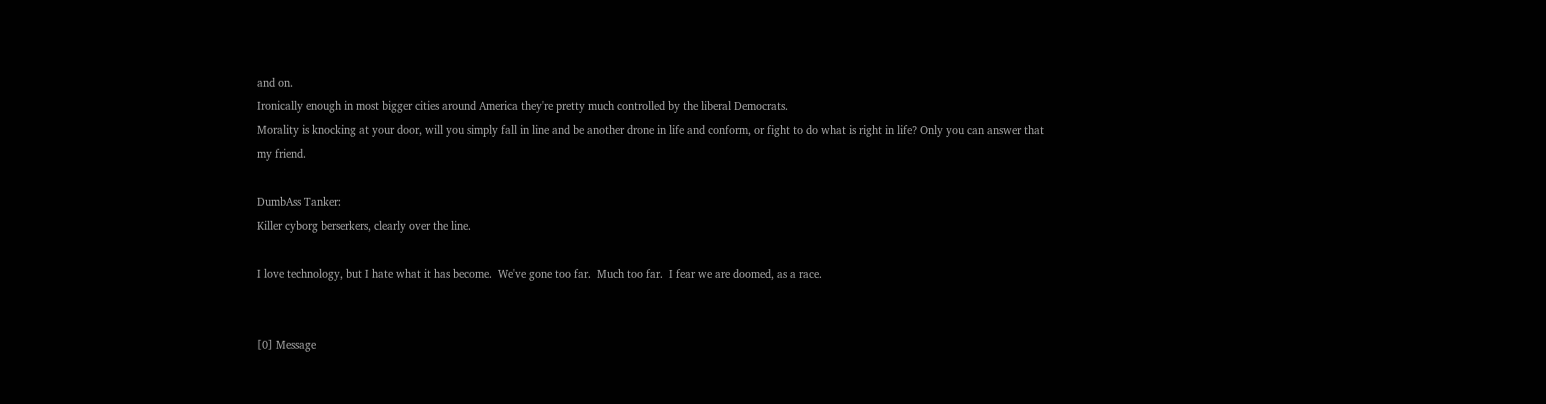and on.
Ironically enough in most bigger cities around America they're pretty much controlled by the liberal Democrats.
Morality is knocking at your door, will you simply fall in line and be another drone in life and conform, or fight to do what is right in life? Only you can answer that my friend.

DumbAss Tanker:
Killer cyborg berserkers, clearly over the line.

I love technology, but I hate what it has become.  We've gone too far.  Much too far.  I fear we are doomed, as a race.


[0] Message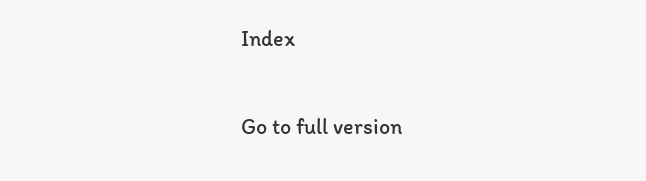Index

Go to full version